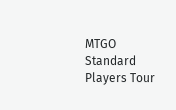MTGO Standard Players Tour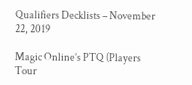Qualifiers Decklists – November 22, 2019

Magic Online’s PTQ (Players Tour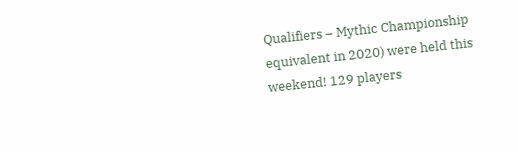Qualifiers – Mythic Championship equivalent in 2020) were held this weekend! 129 players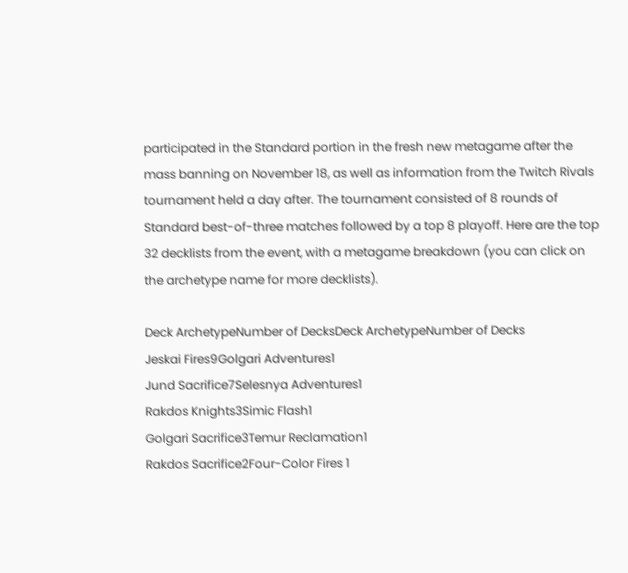participated in the Standard portion in the fresh new metagame after the mass banning on November 18, as well as information from the Twitch Rivals tournament held a day after. The tournament consisted of 8 rounds of Standard best-of-three matches followed by a top 8 playoff. Here are the top 32 decklists from the event, with a metagame breakdown (you can click on the archetype name for more decklists).

Deck ArchetypeNumber of DecksDeck ArchetypeNumber of Decks
Jeskai Fires9Golgari Adventures1
Jund Sacrifice7Selesnya Adventures1
Rakdos Knights3Simic Flash1
Golgari Sacrifice3Temur Reclamation1
Rakdos Sacrifice2Four-Color Fires 1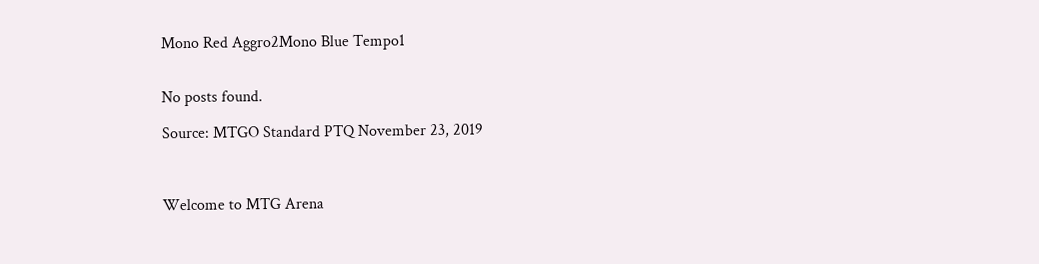Mono Red Aggro2Mono Blue Tempo1


No posts found.

Source: MTGO Standard PTQ November 23, 2019



Welcome to MTG Arena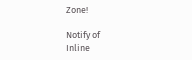Zone!

Notify of
Inline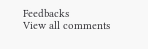Feedbacks
View all comments